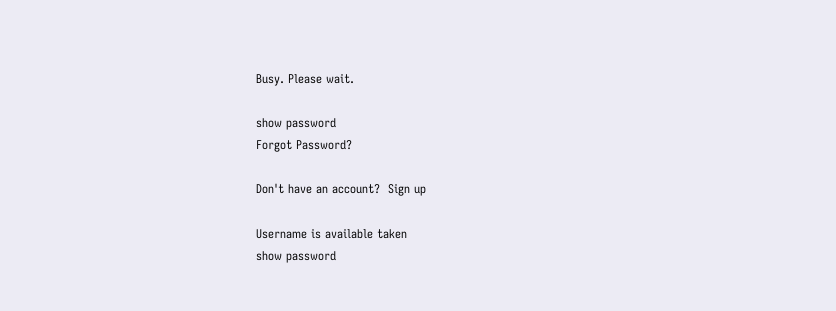Busy. Please wait.

show password
Forgot Password?

Don't have an account?  Sign up

Username is available taken
show password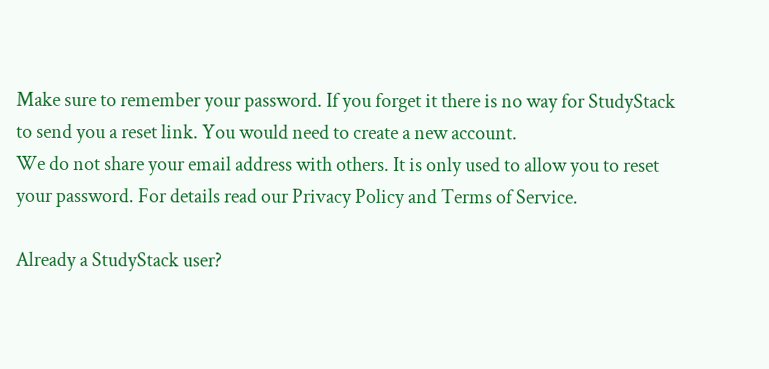Make sure to remember your password. If you forget it there is no way for StudyStack to send you a reset link. You would need to create a new account.
We do not share your email address with others. It is only used to allow you to reset your password. For details read our Privacy Policy and Terms of Service.

Already a StudyStack user?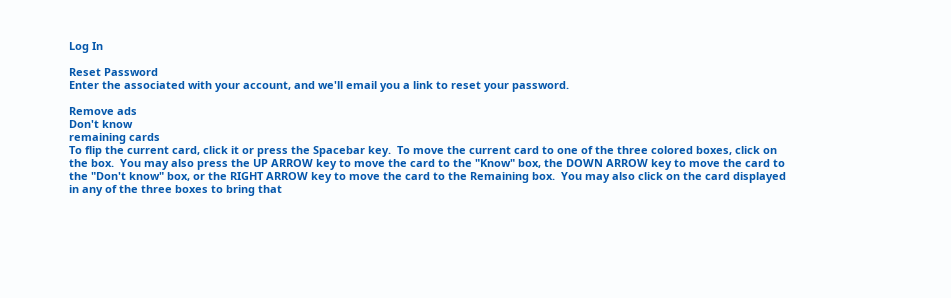Log In

Reset Password
Enter the associated with your account, and we'll email you a link to reset your password.

Remove ads
Don't know
remaining cards
To flip the current card, click it or press the Spacebar key.  To move the current card to one of the three colored boxes, click on the box.  You may also press the UP ARROW key to move the card to the "Know" box, the DOWN ARROW key to move the card to the "Don't know" box, or the RIGHT ARROW key to move the card to the Remaining box.  You may also click on the card displayed in any of the three boxes to bring that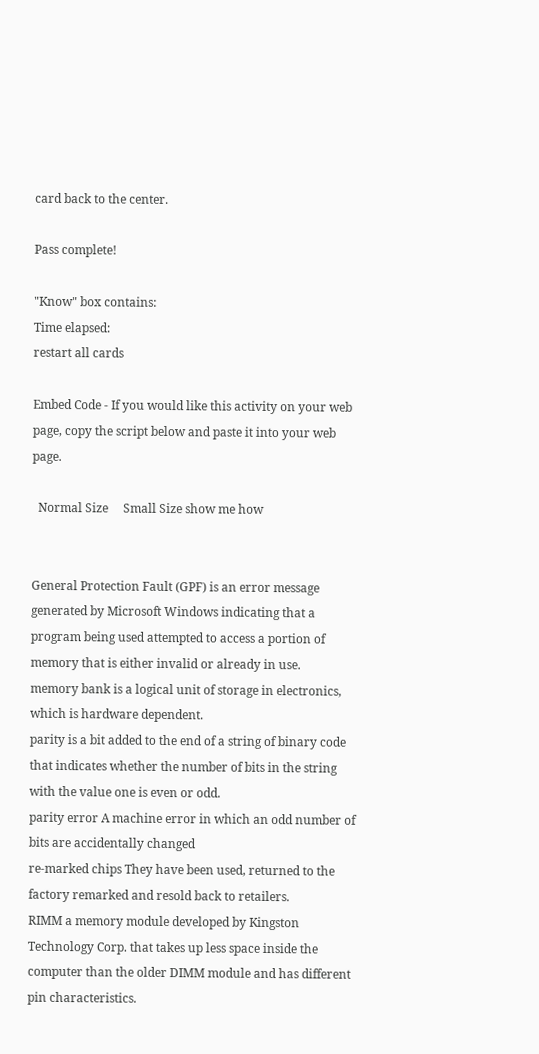card back to the center.

Pass complete!

"Know" box contains:
Time elapsed:
restart all cards

Embed Code - If you would like this activity on your web page, copy the script below and paste it into your web page.

  Normal Size     Small Size show me how


General Protection Fault (GPF) is an error message generated by Microsoft Windows indicating that a program being used attempted to access a portion of memory that is either invalid or already in use.
memory bank is a logical unit of storage in electronics, which is hardware dependent.
parity is a bit added to the end of a string of binary code that indicates whether the number of bits in the string with the value one is even or odd.
parity error A machine error in which an odd number of bits are accidentally changed
re-marked chips They have been used, returned to the factory remarked and resold back to retailers.
RIMM a memory module developed by Kingston Technology Corp. that takes up less space inside the computer than the older DIMM module and has different pin characteristics.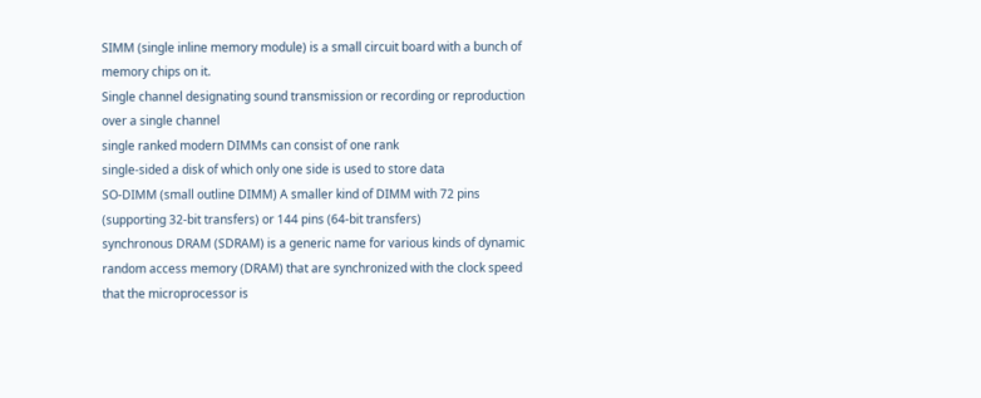SIMM (single inline memory module) is a small circuit board with a bunch of memory chips on it.
Single channel designating sound transmission or recording or reproduction over a single channel
single ranked modern DIMMs can consist of one rank
single-sided a disk of which only one side is used to store data
SO-DIMM (small outline DIMM) A smaller kind of DIMM with 72 pins (supporting 32-bit transfers) or 144 pins (64-bit transfers)
synchronous DRAM (SDRAM) is a generic name for various kinds of dynamic random access memory (DRAM) that are synchronized with the clock speed that the microprocessor is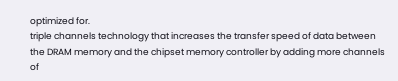optimized for.
triple channels technology that increases the transfer speed of data between the DRAM memory and the chipset memory controller by adding more channels of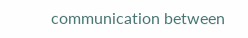communication between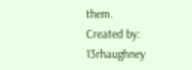them.
Created by: 13rhaughney